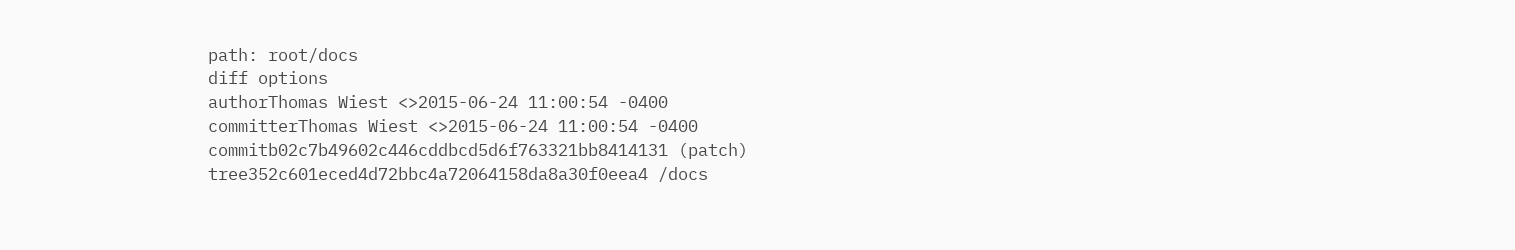path: root/docs
diff options
authorThomas Wiest <>2015-06-24 11:00:54 -0400
committerThomas Wiest <>2015-06-24 11:00:54 -0400
commitb02c7b49602c446cddbcd5d6f763321bb8414131 (patch)
tree352c601eced4d72bbc4a72064158da8a30f0eea4 /docs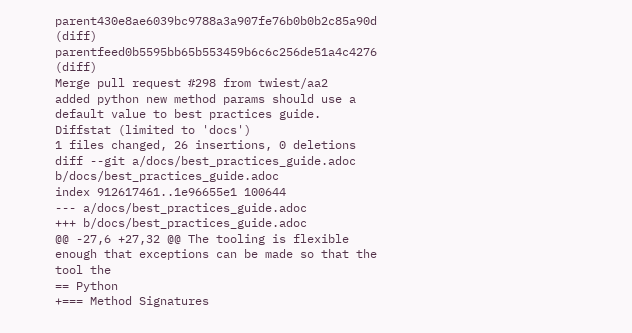parent430e8ae6039bc9788a3a907fe76b0b0b2c85a90d (diff)
parentfeed0b5595bb65b553459b6c6c256de51a4c4276 (diff)
Merge pull request #298 from twiest/aa2
added python new method params should use a default value to best practices guide.
Diffstat (limited to 'docs')
1 files changed, 26 insertions, 0 deletions
diff --git a/docs/best_practices_guide.adoc b/docs/best_practices_guide.adoc
index 912617461..1e96655e1 100644
--- a/docs/best_practices_guide.adoc
+++ b/docs/best_practices_guide.adoc
@@ -27,6 +27,32 @@ The tooling is flexible enough that exceptions can be made so that the tool the
== Python
+=== Method Signatures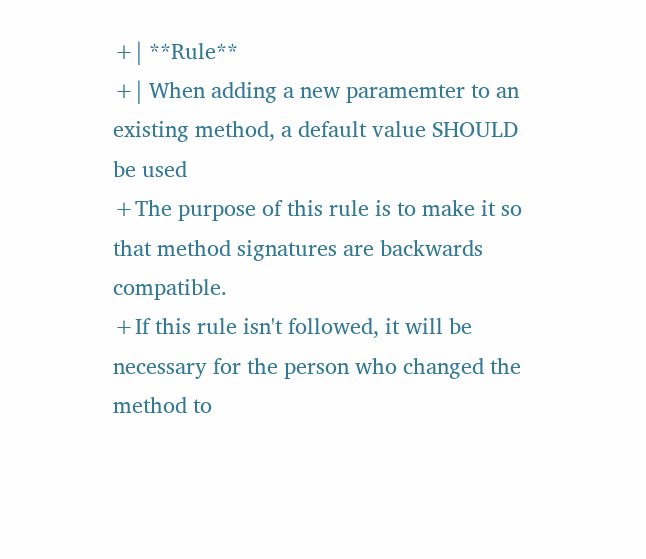+| **Rule**
+| When adding a new paramemter to an existing method, a default value SHOULD be used
+The purpose of this rule is to make it so that method signatures are backwards compatible.
+If this rule isn't followed, it will be necessary for the person who changed the method to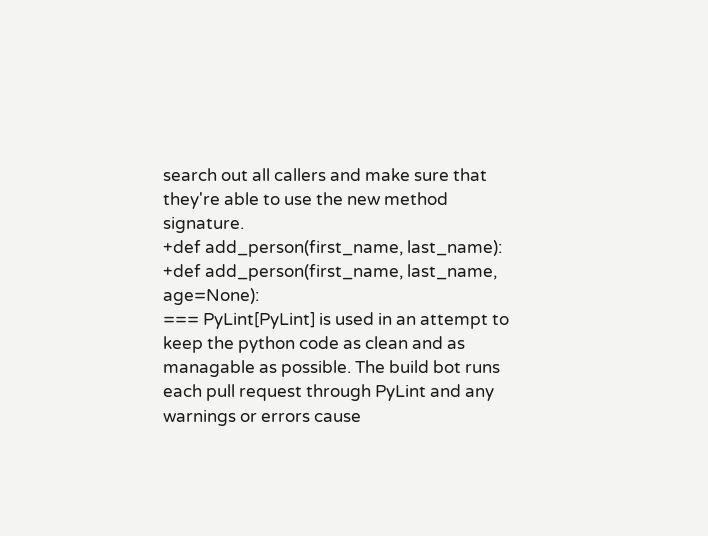search out all callers and make sure that they're able to use the new method signature.
+def add_person(first_name, last_name):
+def add_person(first_name, last_name, age=None):
=== PyLint[PyLint] is used in an attempt to keep the python code as clean and as managable as possible. The build bot runs each pull request through PyLint and any warnings or errors cause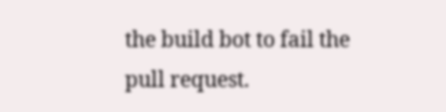the build bot to fail the pull request.